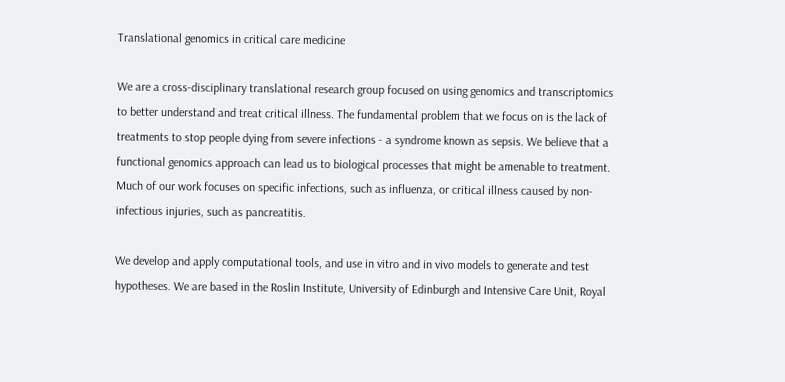Translational genomics in critical care medicine

We are a cross-disciplinary translational research group focused on using genomics and transcriptomics to better understand and treat critical illness. The fundamental problem that we focus on is the lack of treatments to stop people dying from severe infections - a syndrome known as sepsis. We believe that a functional genomics approach can lead us to biological processes that might be amenable to treatment. Much of our work focuses on specific infections, such as influenza, or critical illness caused by non-infectious injuries, such as pancreatitis.

We develop and apply computational tools, and use in vitro and in vivo models to generate and test hypotheses. We are based in the Roslin Institute, University of Edinburgh and Intensive Care Unit, Royal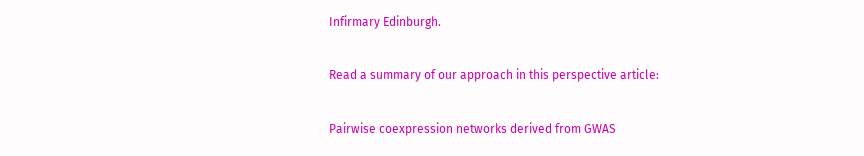Infirmary Edinburgh.

Read a summary of our approach in this perspective article:

Pairwise coexpression networks derived from GWAS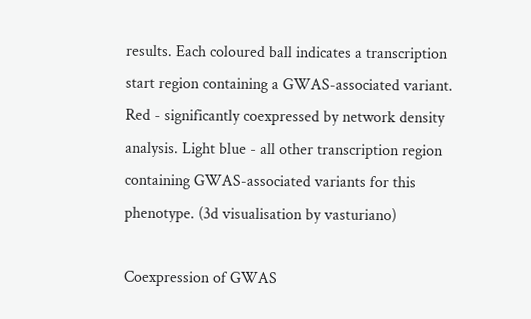results. Each coloured ball indicates a transcription start region containing a GWAS-associated variant. Red - significantly coexpressed by network density analysis. Light blue - all other transcription region containing GWAS-associated variants for this phenotype. (3d visualisation by vasturiano)

Coexpression of GWAS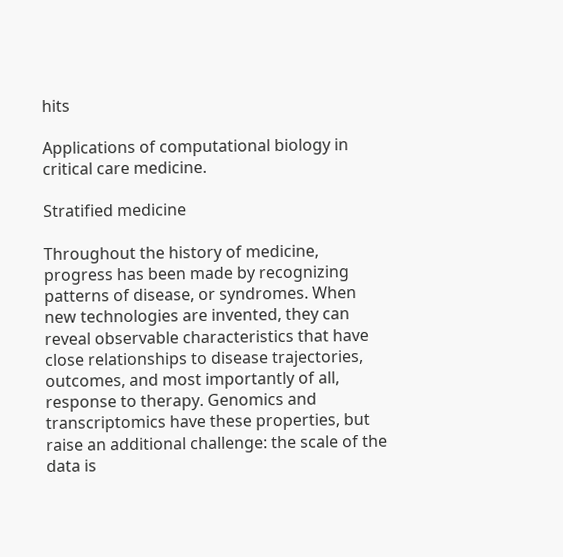hits

Applications of computational biology in critical care medicine.

Stratified medicine

Throughout the history of medicine, progress has been made by recognizing patterns of disease, or syndromes. When new technologies are invented, they can reveal observable characteristics that have close relationships to disease trajectories, outcomes, and most importantly of all, response to therapy. Genomics and transcriptomics have these properties, but raise an additional challenge: the scale of the data is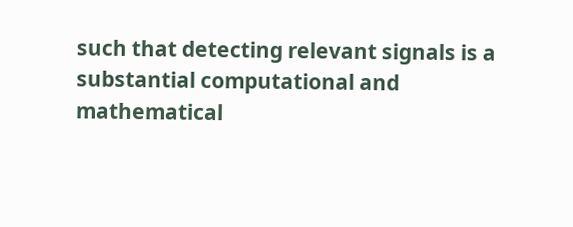such that detecting relevant signals is a substantial computational and mathematical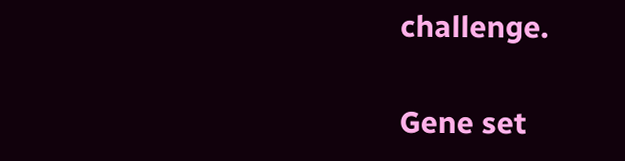challenge.

Gene set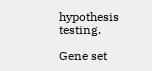hypothesis testing.

Gene set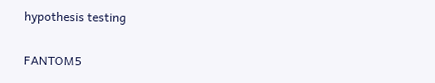hypothesis testing

FANTOM5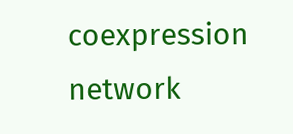coexpression network